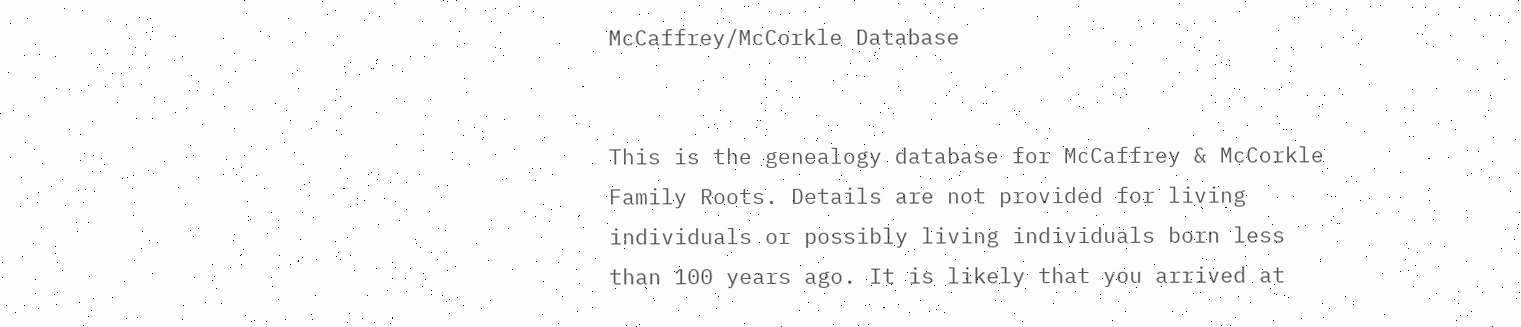McCaffrey/McCorkle Database


This is the genealogy database for McCaffrey & McCorkle Family Roots. Details are not provided for living individuals or possibly living individuals born less than 100 years ago. It is likely that you arrived at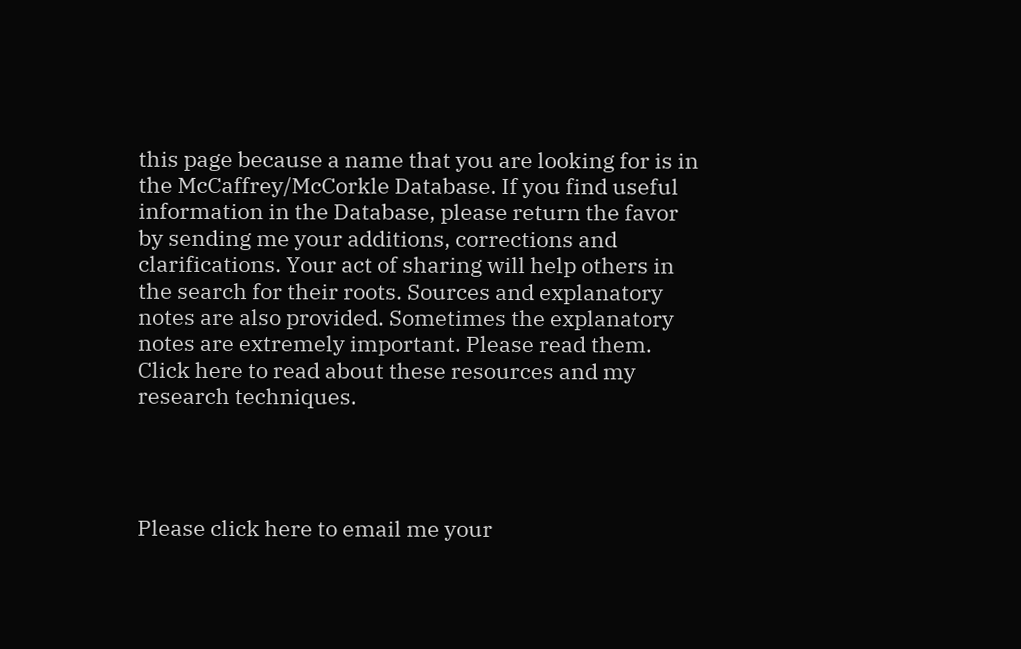this page because a name that you are looking for is in the McCaffrey/McCorkle Database. If you find useful information in the Database, please return the favor by sending me your additions, corrections and clarifications. Your act of sharing will help others in the search for their roots. Sources and explanatory notes are also provided. Sometimes the explanatory notes are extremely important. Please read them. Click here to read about these resources and my research techniques.




Please click here to email me your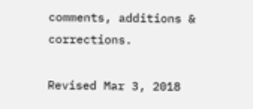comments, additions & corrections.

Revised Mar 3, 2018